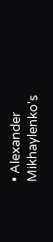• Alexander Mikhaylenko's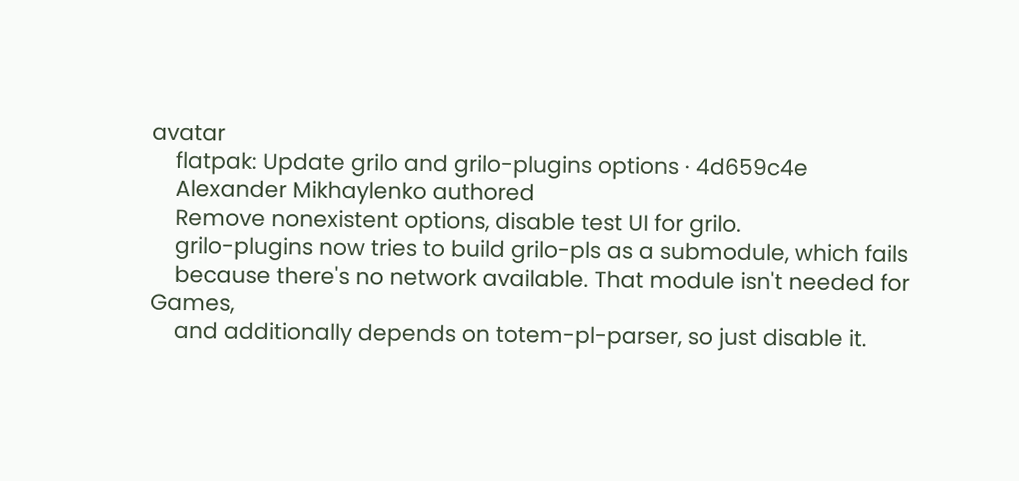avatar
    flatpak: Update grilo and grilo-plugins options · 4d659c4e
    Alexander Mikhaylenko authored
    Remove nonexistent options, disable test UI for grilo.
    grilo-plugins now tries to build grilo-pls as a submodule, which fails
    because there's no network available. That module isn't needed for Games,
    and additionally depends on totem-pl-parser, so just disable it.